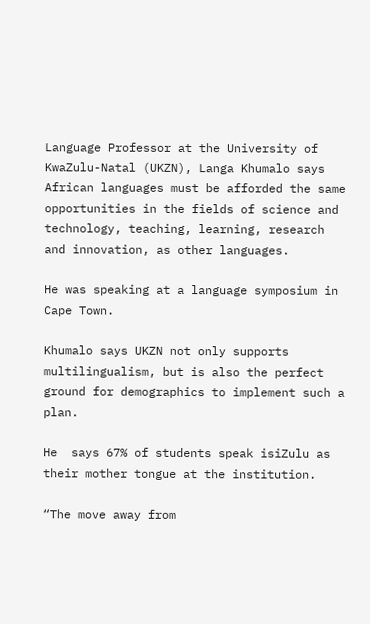Language Professor at the University of KwaZulu-Natal (UKZN), Langa Khumalo says African languages must be afforded the same opportunities in the fields of science and technology, teaching, learning, research and innovation, as other languages.

He was speaking at a language symposium in Cape Town.

Khumalo says UKZN not only supports multilingualism, but is also the perfect ground for demographics to implement such a plan.

He  says 67% of students speak isiZulu as their mother tongue at the institution.

“The move away from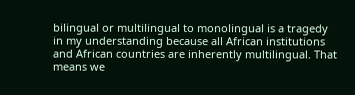bilingual or multilingual to monolingual is a tragedy in my understanding because all African institutions and African countries are inherently multilingual. That means we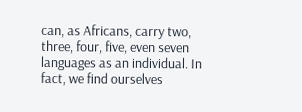can, as Africans, carry two, three, four, five, even seven languages as an individual. In fact, we find ourselves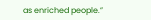as enriched people.”